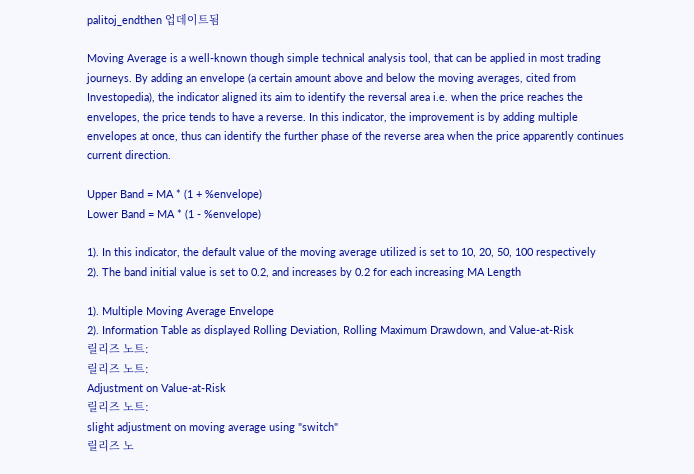palitoj_endthen 업데이트됨

Moving Average is a well-known though simple technical analysis tool, that can be applied in most trading journeys. By adding an envelope (a certain amount above and below the moving averages, cited from Investopedia), the indicator aligned its aim to identify the reversal area i.e. when the price reaches the envelopes, the price tends to have a reverse. In this indicator, the improvement is by adding multiple envelopes at once, thus can identify the further phase of the reverse area when the price apparently continues current direction.

Upper Band = MA * (1 + %envelope)
Lower Band = MA * (1 - %envelope)

1). In this indicator, the default value of the moving average utilized is set to 10, 20, 50, 100 respectively
2). The band initial value is set to 0.2, and increases by 0.2 for each increasing MA Length

1). Multiple Moving Average Envelope
2). Information Table as displayed Rolling Deviation, Rolling Maximum Drawdown, and Value-at-Risk
릴리즈 노트:
릴리즈 노트:
Adjustment on Value-at-Risk
릴리즈 노트:
slight adjustment on moving average using "switch"
릴리즈 노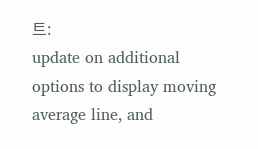트:
update on additional options to display moving average line, and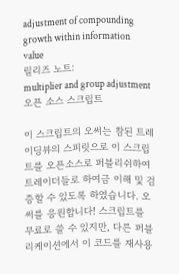adjustment of compounding growth within information value
릴리즈 노트:
multiplier and group adjustment
오픈 소스 스크립트

이 스크립트의 오써는 참된 트레이딩뷰의 스피릿으로 이 스크립트를 오픈소스로 퍼블리쉬하여 트레이더들로 하여금 이해 및 검증할 수 있도록 하였습니다. 오써를 응원합니다! 스크립트를 무료로 쓸 수 있지만, 다른 퍼블리케이션에서 이 코드를 재사용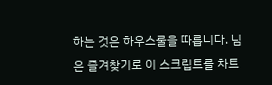하는 것은 하우스룰을 따릅니다. 님은 즐겨찾기로 이 스크립트를 차트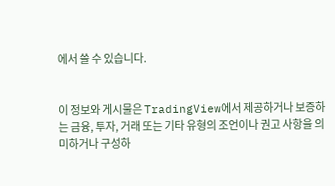에서 쓸 수 있습니다.


이 정보와 게시물은 TradingView에서 제공하거나 보증하는 금융, 투자, 거래 또는 기타 유형의 조언이나 권고 사항을 의미하거나 구성하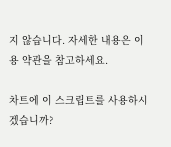지 않습니다. 자세한 내용은 이용 약관을 참고하세요.

차트에 이 스크립트를 사용하시겠습니까?